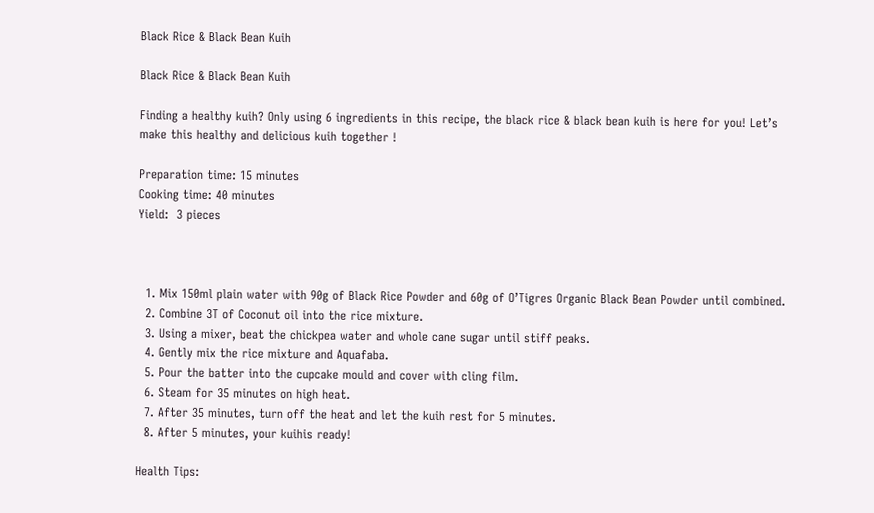Black Rice & Black Bean Kuih

Black Rice & Black Bean Kuih

Finding a healthy kuih? Only using 6 ingredients in this recipe, the black rice & black bean kuih is here for you! Let’s make this healthy and delicious kuih together !

Preparation time: 15 minutes
Cooking time: 40 minutes
Yield:  3 pieces



  1. Mix 150ml plain water with 90g of Black Rice Powder and 60g of O’Tigres Organic Black Bean Powder until combined.
  2. Combine 3T of Coconut oil into the rice mixture.
  3. Using a mixer, beat the chickpea water and whole cane sugar until stiff peaks.
  4. Gently mix the rice mixture and Aquafaba.
  5. Pour the batter into the cupcake mould and cover with cling film.
  6. Steam for 35 minutes on high heat.
  7. After 35 minutes, turn off the heat and let the kuih rest for 5 minutes.
  8. After 5 minutes, your kuihis ready!

Health Tips: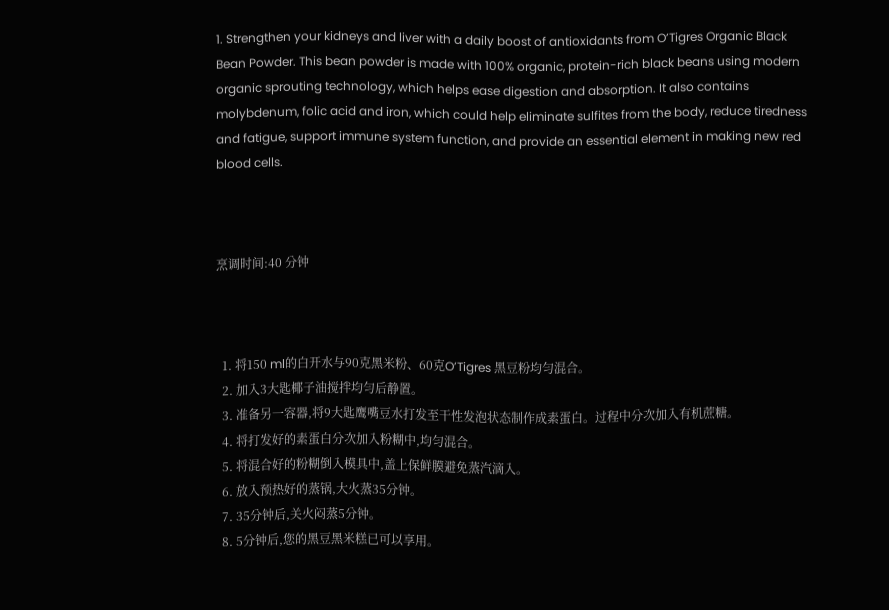1. Strengthen your kidneys and liver with a daily boost of antioxidants from O’Tigres Organic Black Bean Powder. This bean powder is made with 100% organic, protein-rich black beans using modern organic sprouting technology, which helps ease digestion and absorption. It also contains molybdenum, folic acid and iron, which could help eliminate sulfites from the body, reduce tiredness and fatigue, support immune system function, and provide an essential element in making new red blood cells.



烹调时间:40 分钟



  1. 将150 ml的白开水与90克黑米粉、60克O’Tigres 黑豆粉均匀混合。
  2. 加入3大匙椰子油搅拌均匀后静置。
  3. 准备另一容器,将9大匙鹰嘴豆水打发至干性发泡状态制作成素蛋白。过程中分次加入有机蔗糖。
  4. 将打发好的素蛋白分次加入粉糊中,均匀混合。
  5. 将混合好的粉糊倒入模具中,盖上保鲜膜避免蒸汽滴入。
  6. 放入预热好的蒸锅,大火蒸35分钟。
  7. 35分钟后,关火闷蒸5分钟。
  8. 5分钟后,您的黑豆黑米糕已可以享用。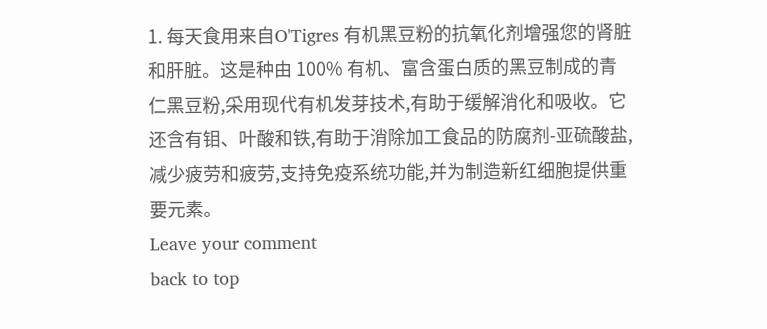1. 每天食用来自O'Tigres 有机黑豆粉的抗氧化剂增强您的肾脏和肝脏。这是种由 100% 有机、富含蛋白质的黑豆制成的青仁黑豆粉,采用现代有机发芽技术,有助于缓解消化和吸收。它还含有钼、叶酸和铁,有助于消除加工食品的防腐剂-亚硫酸盐,减少疲劳和疲劳,支持免疫系统功能,并为制造新红细胞提供重要元素。
Leave your comment
back to top